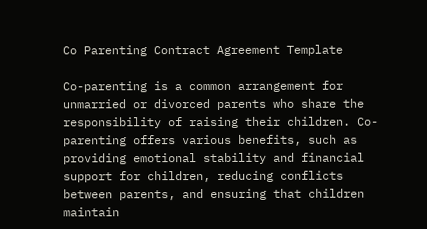Co Parenting Contract Agreement Template

Co-parenting is a common arrangement for unmarried or divorced parents who share the responsibility of raising their children. Co-parenting offers various benefits, such as providing emotional stability and financial support for children, reducing conflicts between parents, and ensuring that children maintain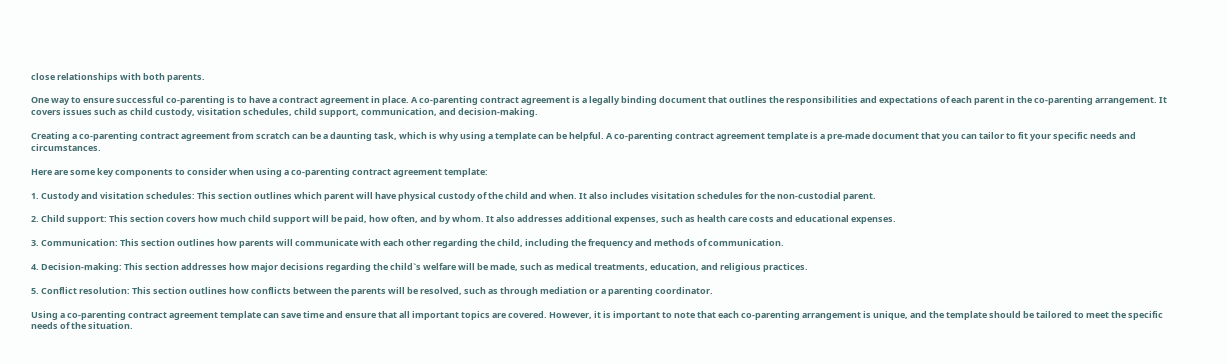close relationships with both parents.

One way to ensure successful co-parenting is to have a contract agreement in place. A co-parenting contract agreement is a legally binding document that outlines the responsibilities and expectations of each parent in the co-parenting arrangement. It covers issues such as child custody, visitation schedules, child support, communication, and decision-making.

Creating a co-parenting contract agreement from scratch can be a daunting task, which is why using a template can be helpful. A co-parenting contract agreement template is a pre-made document that you can tailor to fit your specific needs and circumstances.

Here are some key components to consider when using a co-parenting contract agreement template:

1. Custody and visitation schedules: This section outlines which parent will have physical custody of the child and when. It also includes visitation schedules for the non-custodial parent.

2. Child support: This section covers how much child support will be paid, how often, and by whom. It also addresses additional expenses, such as health care costs and educational expenses.

3. Communication: This section outlines how parents will communicate with each other regarding the child, including the frequency and methods of communication.

4. Decision-making: This section addresses how major decisions regarding the child`s welfare will be made, such as medical treatments, education, and religious practices.

5. Conflict resolution: This section outlines how conflicts between the parents will be resolved, such as through mediation or a parenting coordinator.

Using a co-parenting contract agreement template can save time and ensure that all important topics are covered. However, it is important to note that each co-parenting arrangement is unique, and the template should be tailored to meet the specific needs of the situation.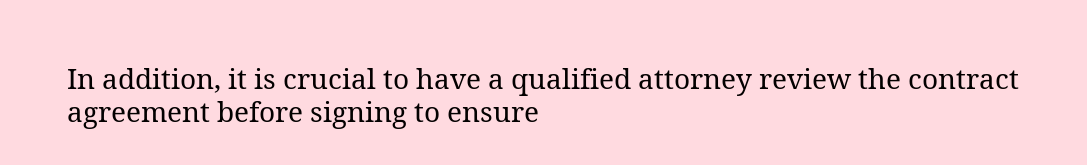In addition, it is crucial to have a qualified attorney review the contract agreement before signing to ensure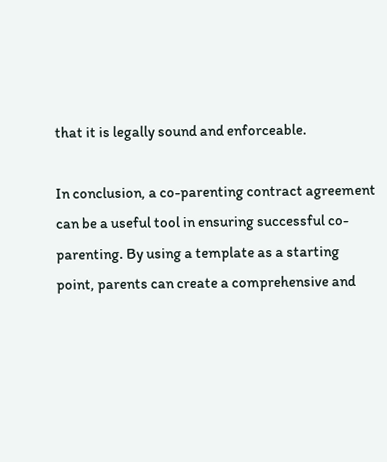that it is legally sound and enforceable.

In conclusion, a co-parenting contract agreement can be a useful tool in ensuring successful co-parenting. By using a template as a starting point, parents can create a comprehensive and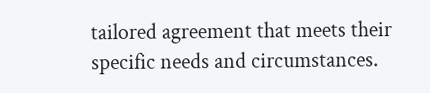tailored agreement that meets their specific needs and circumstances.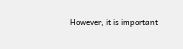However, it is important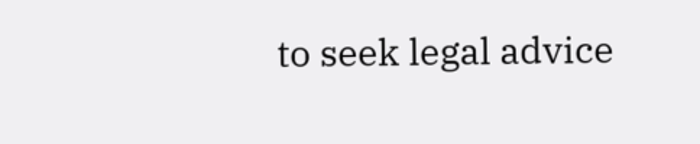to seek legal advice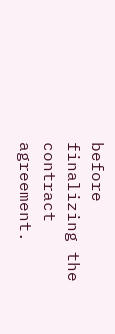before finalizing the contract agreement.